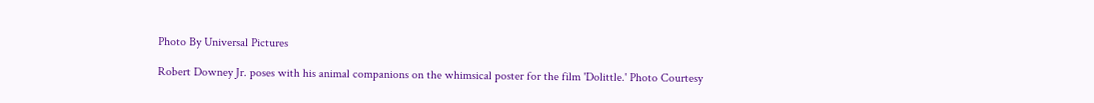Photo By Universal Pictures

Robert Downey Jr. poses with his animal companions on the whimsical poster for the film 'Dolittle.' Photo Courtesy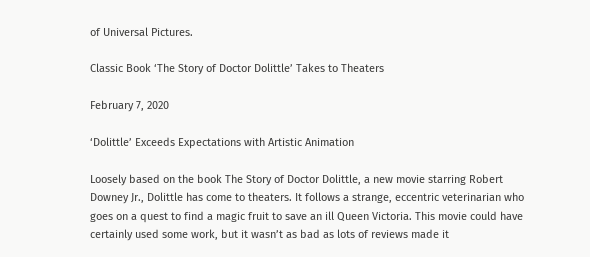of Universal Pictures.

Classic Book ‘The Story of Doctor Dolittle’ Takes to Theaters

February 7, 2020

‘Dolittle’ Exceeds Expectations with Artistic Animation

Loosely based on the book The Story of Doctor Dolittle, a new movie starring Robert Downey Jr., Dolittle has come to theaters. It follows a strange, eccentric veterinarian who goes on a quest to find a magic fruit to save an ill Queen Victoria. This movie could have certainly used some work, but it wasn’t as bad as lots of reviews made it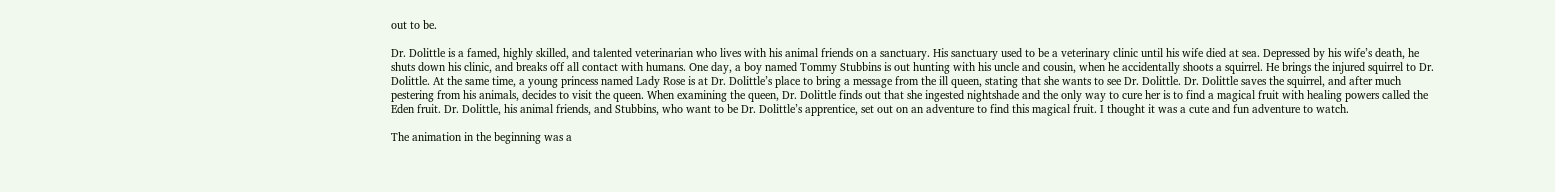out to be.

Dr. Dolittle is a famed, highly skilled, and talented veterinarian who lives with his animal friends on a sanctuary. His sanctuary used to be a veterinary clinic until his wife died at sea. Depressed by his wife’s death, he shuts down his clinic, and breaks off all contact with humans. One day, a boy named Tommy Stubbins is out hunting with his uncle and cousin, when he accidentally shoots a squirrel. He brings the injured squirrel to Dr. Dolittle. At the same time, a young princess named Lady Rose is at Dr. Dolittle’s place to bring a message from the ill queen, stating that she wants to see Dr. Dolittle. Dr. Dolittle saves the squirrel, and after much pestering from his animals, decides to visit the queen. When examining the queen, Dr. Dolittle finds out that she ingested nightshade and the only way to cure her is to find a magical fruit with healing powers called the Eden fruit. Dr. Dolittle, his animal friends, and Stubbins, who want to be Dr. Dolittle’s apprentice, set out on an adventure to find this magical fruit. I thought it was a cute and fun adventure to watch.

The animation in the beginning was a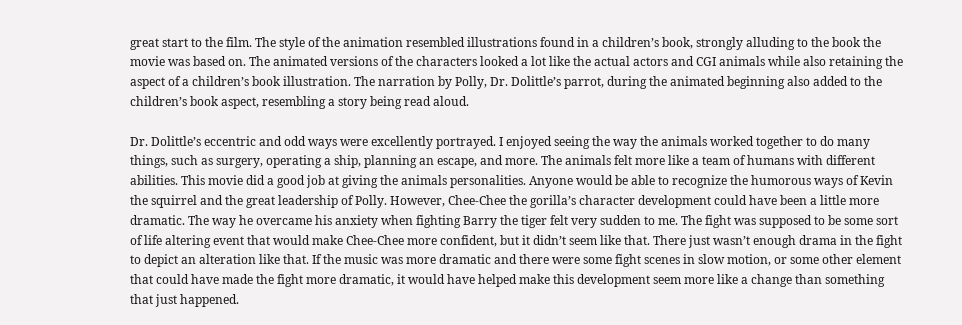great start to the film. The style of the animation resembled illustrations found in a children’s book, strongly alluding to the book the movie was based on. The animated versions of the characters looked a lot like the actual actors and CGI animals while also retaining the aspect of a children’s book illustration. The narration by Polly, Dr. Dolittle’s parrot, during the animated beginning also added to the children’s book aspect, resembling a story being read aloud.

Dr. Dolittle’s eccentric and odd ways were excellently portrayed. I enjoyed seeing the way the animals worked together to do many things, such as surgery, operating a ship, planning an escape, and more. The animals felt more like a team of humans with different abilities. This movie did a good job at giving the animals personalities. Anyone would be able to recognize the humorous ways of Kevin the squirrel and the great leadership of Polly. However, Chee-Chee the gorilla’s character development could have been a little more dramatic. The way he overcame his anxiety when fighting Barry the tiger felt very sudden to me. The fight was supposed to be some sort of life altering event that would make Chee-Chee more confident, but it didn’t seem like that. There just wasn’t enough drama in the fight to depict an alteration like that. If the music was more dramatic and there were some fight scenes in slow motion, or some other element that could have made the fight more dramatic, it would have helped make this development seem more like a change than something that just happened.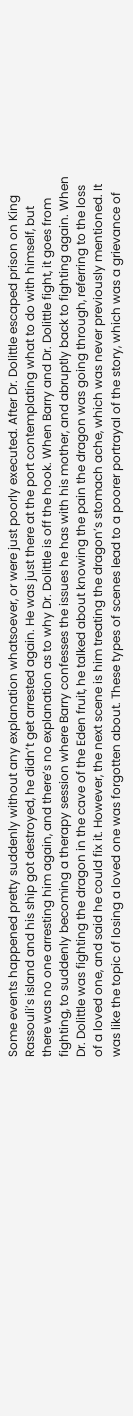Some events happened pretty suddenly without any explanation whatsoever, or were just poorly executed. After Dr. Dolittle escaped prison on King Rassouli’s island and his ship got destroyed, he didn’t get arrested again. He was just there at the port contemplating what to do with himself, but there was no one arresting him again, and there’s no explanation as to why Dr. Dolittle is off the hook. When Barry and Dr. Dolittle fight, it goes from fighting, to suddenly becoming a therapy session where Barry confesses the issues he has with his mother, and abruptly back to fighting again. When Dr. Dolittle was fighting the dragon in the cave of the Eden fruit, he talked about knowing the pain the dragon was going through, referring to the loss of a loved one, and said he could fix it. However, the next scene is him treating the dragon’s stomach ache, which was never previously mentioned. It was like the topic of losing a loved one was forgotten about. These types of scenes lead to a poorer portrayal of the story, which was a grievance of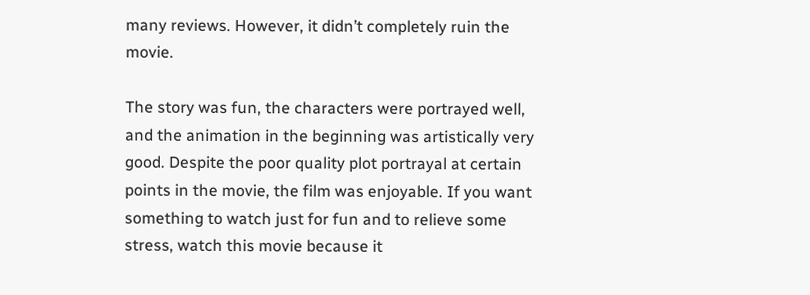many reviews. However, it didn’t completely ruin the movie.

The story was fun, the characters were portrayed well, and the animation in the beginning was artistically very good. Despite the poor quality plot portrayal at certain points in the movie, the film was enjoyable. If you want something to watch just for fun and to relieve some stress, watch this movie because it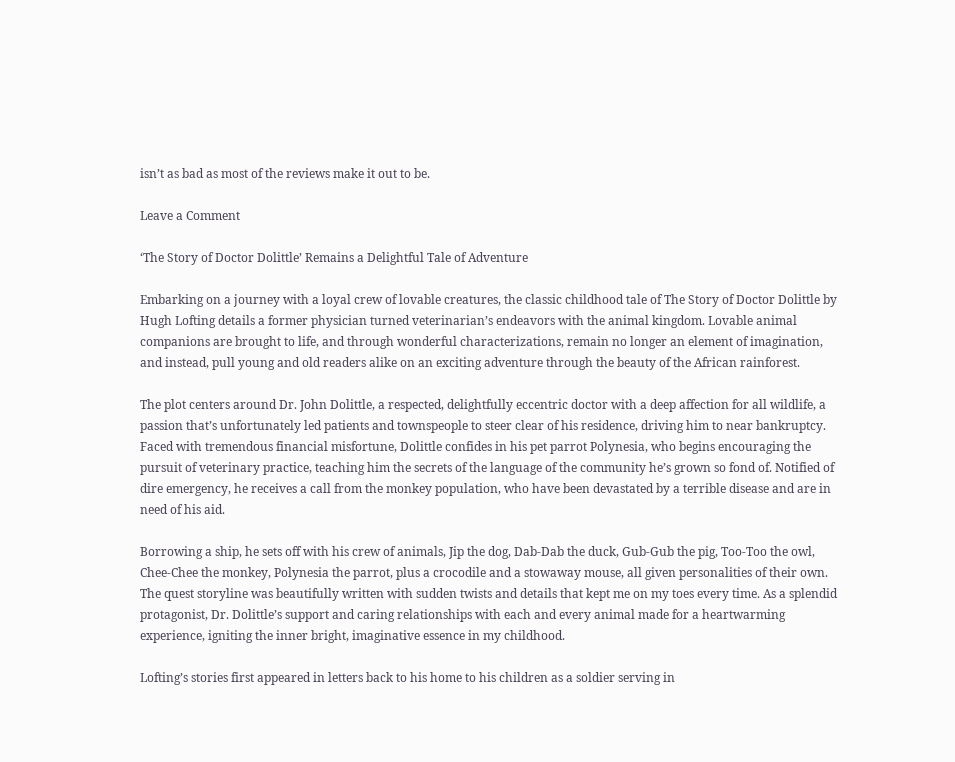isn’t as bad as most of the reviews make it out to be.

Leave a Comment

‘The Story of Doctor Dolittle’ Remains a Delightful Tale of Adventure

Embarking on a journey with a loyal crew of lovable creatures, the classic childhood tale of The Story of Doctor Dolittle by Hugh Lofting details a former physician turned veterinarian’s endeavors with the animal kingdom. Lovable animal companions are brought to life, and through wonderful characterizations, remain no longer an element of imagination, and instead, pull young and old readers alike on an exciting adventure through the beauty of the African rainforest.

The plot centers around Dr. John Dolittle, a respected, delightfully eccentric doctor with a deep affection for all wildlife, a passion that’s unfortunately led patients and townspeople to steer clear of his residence, driving him to near bankruptcy. Faced with tremendous financial misfortune, Dolittle confides in his pet parrot Polynesia, who begins encouraging the pursuit of veterinary practice, teaching him the secrets of the language of the community he’s grown so fond of. Notified of dire emergency, he receives a call from the monkey population, who have been devastated by a terrible disease and are in need of his aid.

Borrowing a ship, he sets off with his crew of animals, Jip the dog, Dab-Dab the duck, Gub-Gub the pig, Too-Too the owl, Chee-Chee the monkey, Polynesia the parrot, plus a crocodile and a stowaway mouse, all given personalities of their own. The quest storyline was beautifully written with sudden twists and details that kept me on my toes every time. As a splendid protagonist, Dr. Dolittle’s support and caring relationships with each and every animal made for a heartwarming experience, igniting the inner bright, imaginative essence in my childhood.

Lofting’s stories first appeared in letters back to his home to his children as a soldier serving in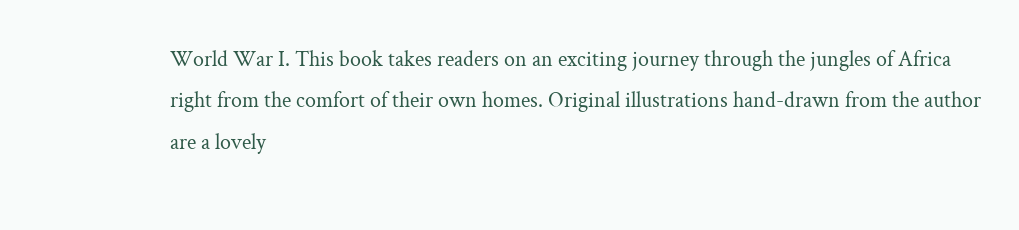World War I. This book takes readers on an exciting journey through the jungles of Africa right from the comfort of their own homes. Original illustrations hand-drawn from the author are a lovely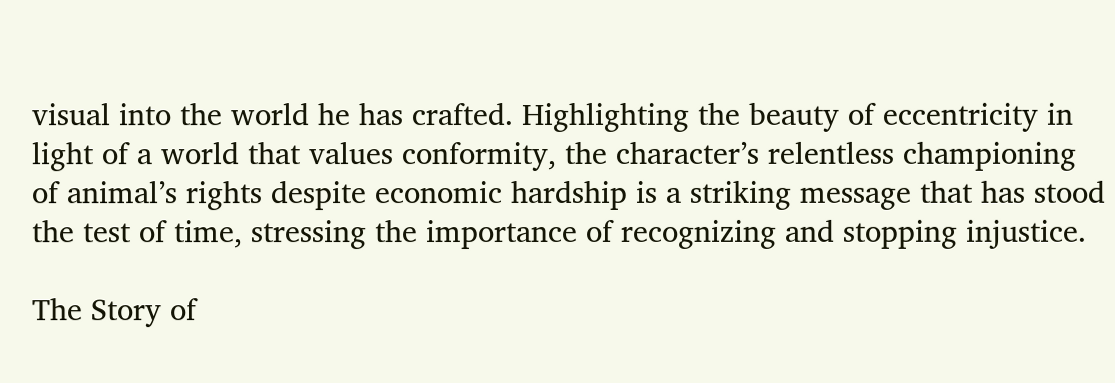visual into the world he has crafted. Highlighting the beauty of eccentricity in light of a world that values conformity, the character’s relentless championing of animal’s rights despite economic hardship is a striking message that has stood the test of time, stressing the importance of recognizing and stopping injustice.

The Story of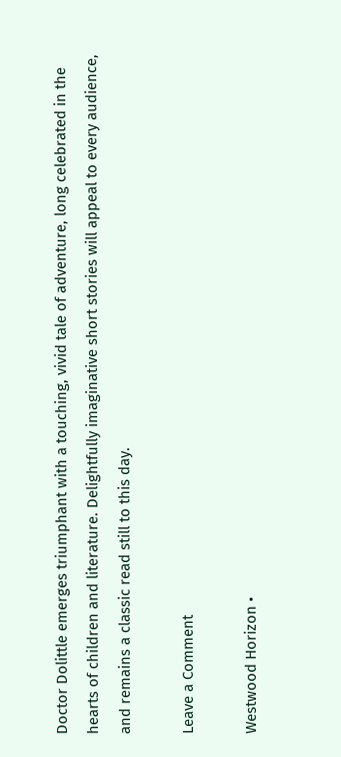Doctor Dolittle emerges triumphant with a touching, vivid tale of adventure, long celebrated in the hearts of children and literature. Delightfully imaginative short stories will appeal to every audience, and remains a classic read still to this day.

Leave a Comment

Westwood Horizon •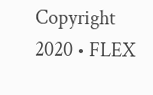Copyright 2020 • FLEX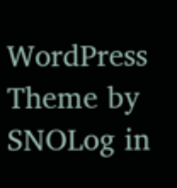WordPress Theme by SNOLog in